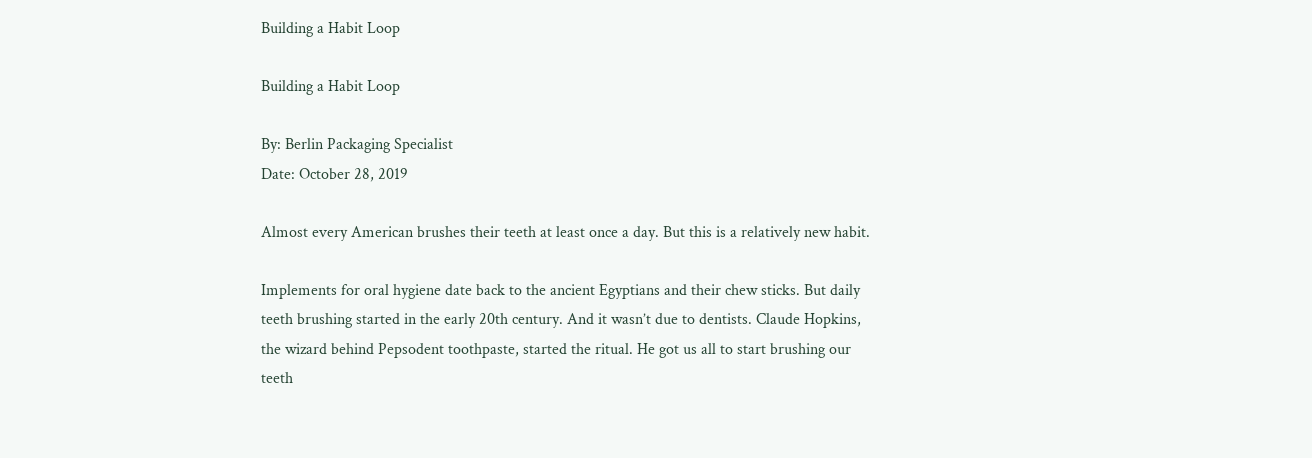Building a Habit Loop

Building a Habit Loop

By: Berlin Packaging Specialist
Date: October 28, 2019

Almost every American brushes their teeth at least once a day. But this is a relatively new habit.

Implements for oral hygiene date back to the ancient Egyptians and their chew sticks. But daily teeth brushing started in the early 20th century. And it wasn’t due to dentists. Claude Hopkins, the wizard behind Pepsodent toothpaste, started the ritual. He got us all to start brushing our teeth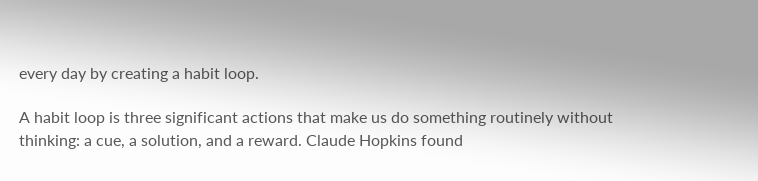every day by creating a habit loop.

A habit loop is three significant actions that make us do something routinely without thinking: a cue, a solution, and a reward. Claude Hopkins found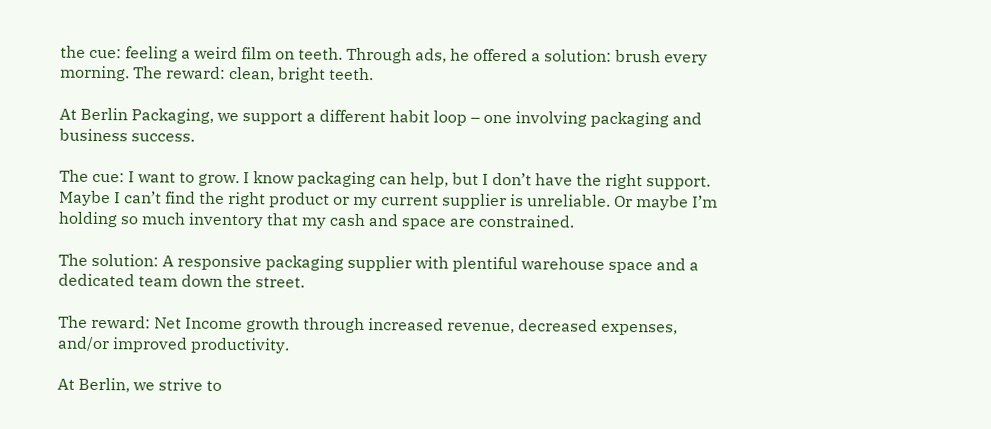the cue: feeling a weird film on teeth. Through ads, he offered a solution: brush every morning. The reward: clean, bright teeth.

At Berlin Packaging, we support a different habit loop – one involving packaging and business success.

The cue: I want to grow. I know packaging can help, but I don’t have the right support. Maybe I can’t find the right product or my current supplier is unreliable. Or maybe I’m holding so much inventory that my cash and space are constrained.

The solution: A responsive packaging supplier with plentiful warehouse space and a dedicated team down the street.

The reward: Net Income growth through increased revenue, decreased expenses, and/or improved productivity.

At Berlin, we strive to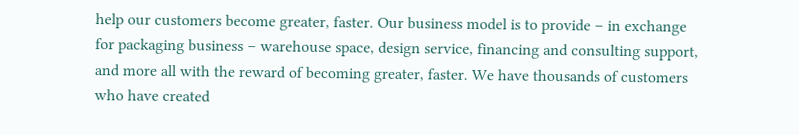help our customers become greater, faster. Our business model is to provide – in exchange for packaging business – warehouse space, design service, financing and consulting support, and more all with the reward of becoming greater, faster. We have thousands of customers who have created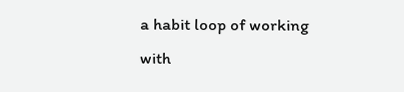a habit loop of working with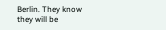Berlin. They know they will be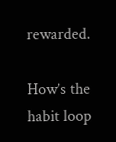rewarded.

How’s the habit loop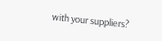with your suppliers?